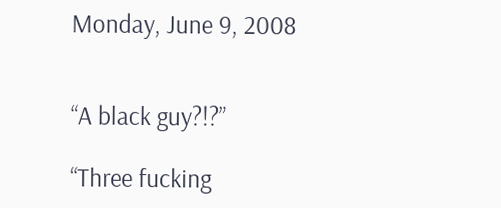Monday, June 9, 2008


“A black guy?!?”

“Three fucking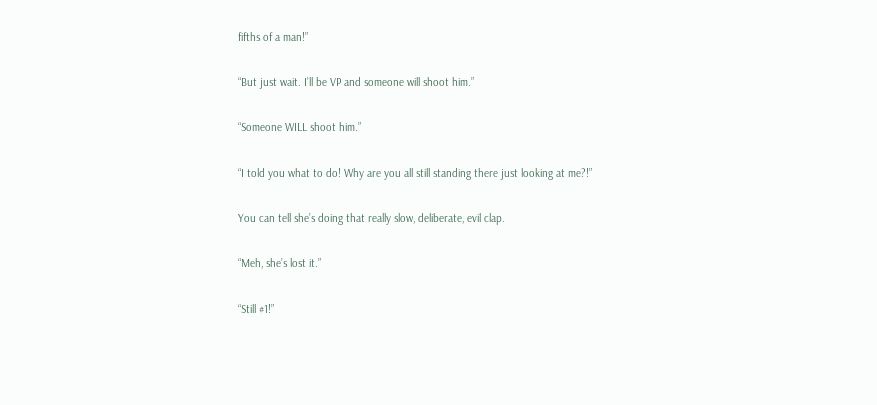fifths of a man!”

“But just wait. I’ll be VP and someone will shoot him.”

“Someone WILL shoot him.”

“I told you what to do! Why are you all still standing there just looking at me?!”

You can tell she’s doing that really slow, deliberate, evil clap.

“Meh, she’s lost it.”

“Still #1!”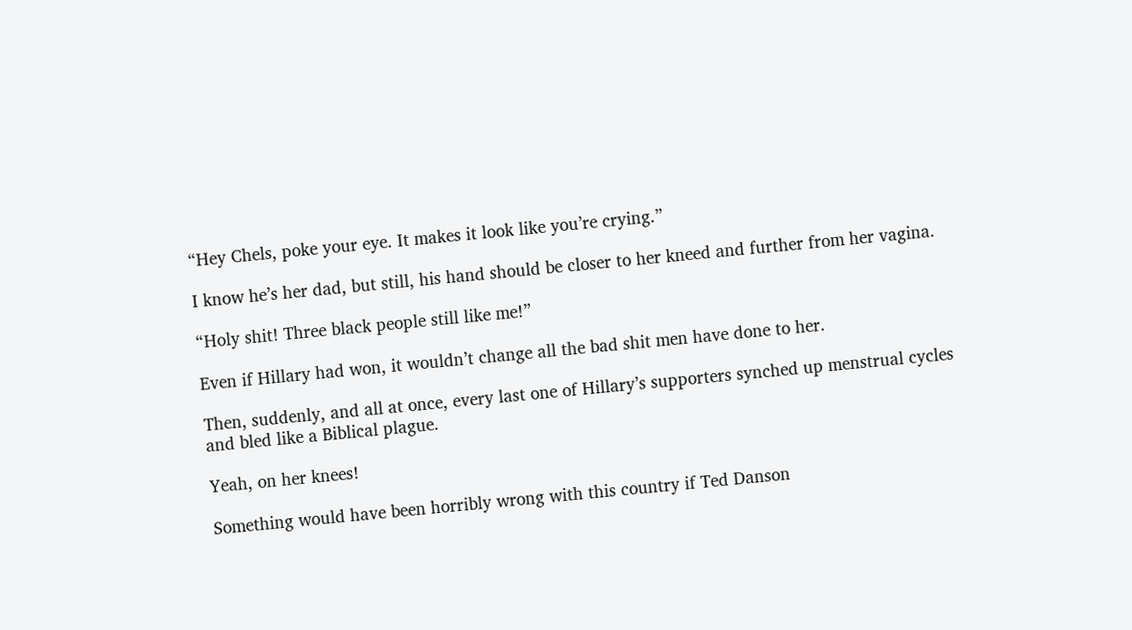“Hey Chels, poke your eye. It makes it look like you’re crying.”

I know he’s her dad, but still, his hand should be closer to her kneed and further from her vagina.

“Holy shit! Three black people still like me!”

Even if Hillary had won, it wouldn’t change all the bad shit men have done to her.

Then, suddenly, and all at once, every last one of Hillary’s supporters synched up menstrual cycles and bled like a Biblical plague.

Yeah, on her knees!

Something would have been horribly wrong with this country if Ted Danson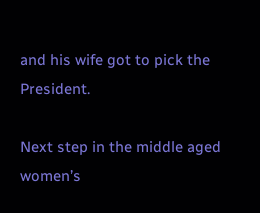and his wife got to pick the President.

Next step in the middle aged women’s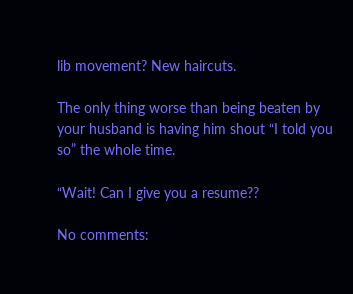lib movement? New haircuts.

The only thing worse than being beaten by your husband is having him shout “I told you so” the whole time.

“Wait! Can I give you a resume??

No comments: